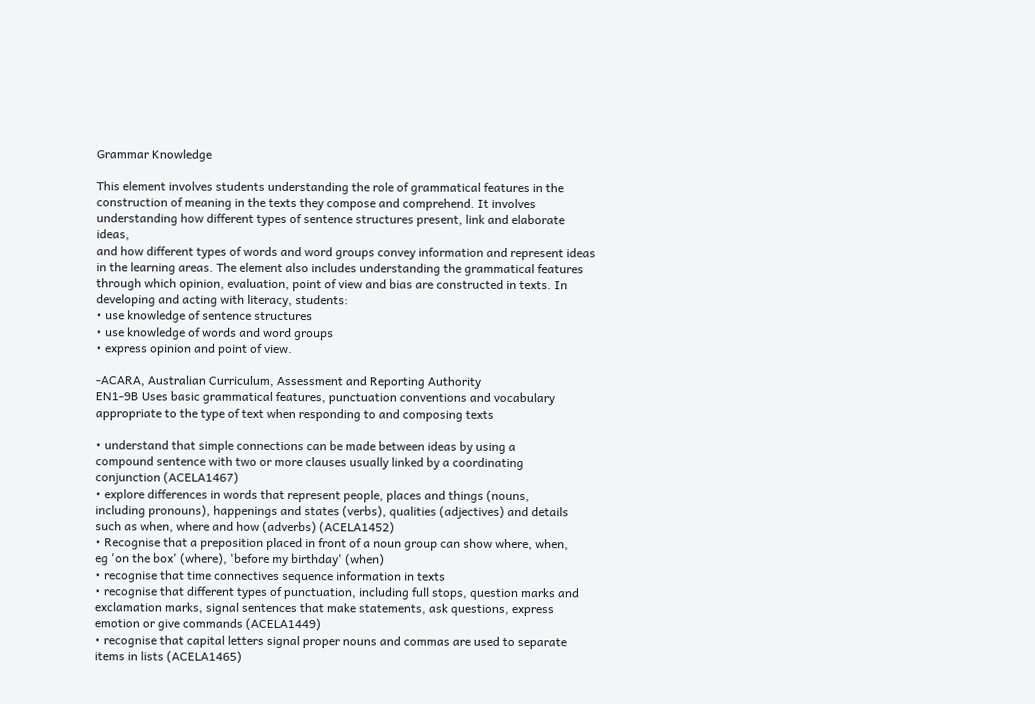Grammar Knowledge

This element involves students understanding the role of grammatical features in the
construction of meaning in the texts they compose and comprehend. It involves
understanding how different types of sentence structures present, link and elaborate ideas,
and how different types of words and word groups convey information and represent ideas
in the learning areas. The element also includes understanding the grammatical features
through which opinion, evaluation, point of view and bias are constructed in texts. In
developing and acting with literacy, students:
• use knowledge of sentence structures
• use knowledge of words and word groups
• express opinion and point of view.

-ACARA, Australian Curriculum, Assessment and Reporting Authority
EN1-9B Uses basic grammatical features, punctuation conventions and vocabulary
appropriate to the type of text when responding to and composing texts

• understand that simple connections can be made between ideas by using a
compound sentence with two or more clauses usually linked by a coordinating
conjunction (ACELA1467)
• explore differences in words that represent people, places and things (nouns,
including pronouns), happenings and states (verbs), qualities (adjectives) and details
such as when, where and how (adverbs) (ACELA1452)
• Recognise that a preposition placed in front of a noun group can show where, when,
eg 'on the box' (where), 'before my birthday' (when)
• recognise that time connectives sequence information in texts
• recognise that different types of punctuation, including full stops, question marks and
exclamation marks, signal sentences that make statements, ask questions, express
emotion or give commands (ACELA1449)
• recognise that capital letters signal proper nouns and commas are used to separate
items in lists (ACELA1465)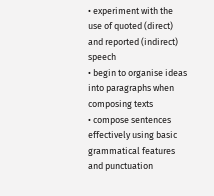• experiment with the use of quoted (direct) and reported (indirect) speech
• begin to organise ideas into paragraphs when composing texts
• compose sentences effectively using basic grammatical features and punctuation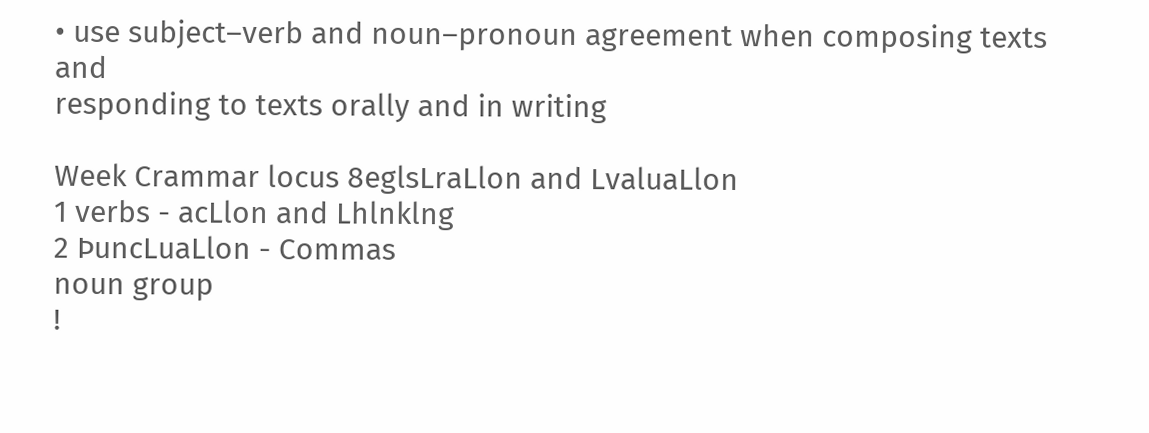• use subject–verb and noun–pronoun agreement when composing texts and
responding to texts orally and in writing

Week Crammar locus 8eglsLraLlon and LvaluaLlon
1 verbs - acLlon and Lhlnklng
2 ÞuncLuaLlon - Commas
noun group
!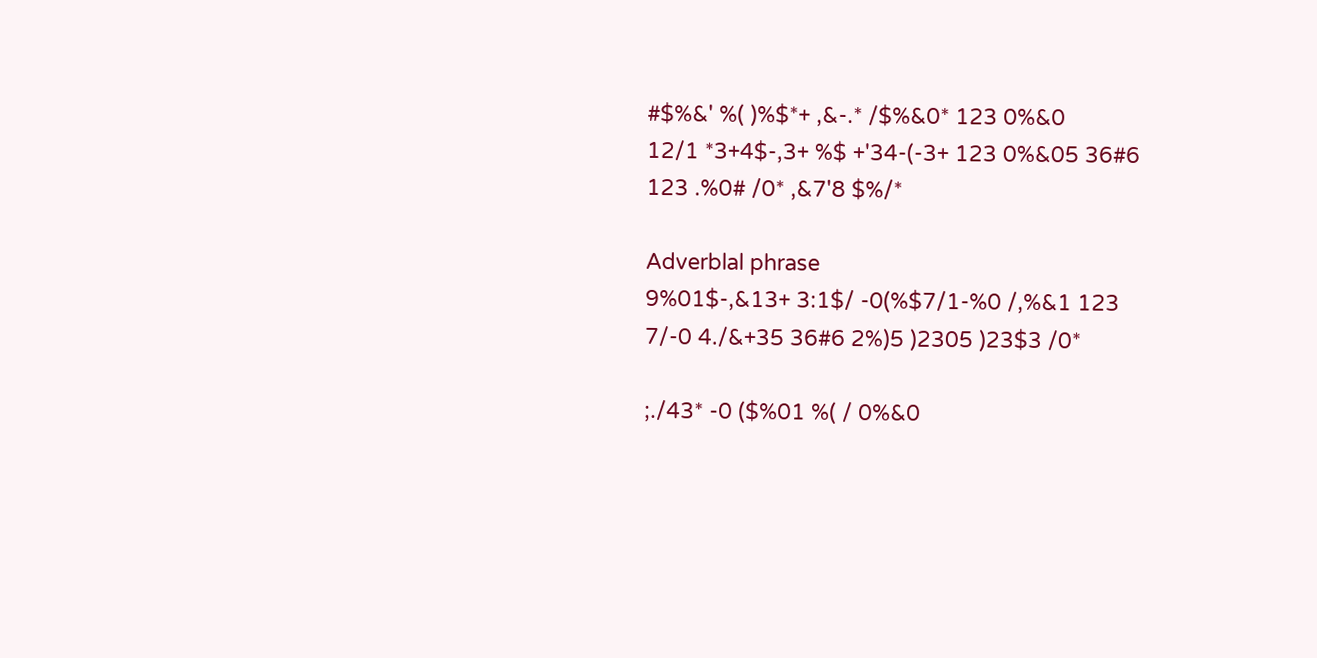#$%&' %( )%$*+ ,&-.* /$%&0* 123 0%&0
12/1 *3+4$-,3+ %$ +'34-(-3+ 123 0%&05 36#6
123 .%0# /0* ,&7'8 $%/*

Adverblal phrase
9%01$-,&13+ 3:1$/ -0(%$7/1-%0 /,%&1 123
7/-0 4./&+35 36#6 2%)5 )2305 )23$3 /0*

;./43* -0 ($%01 %( / 0%&0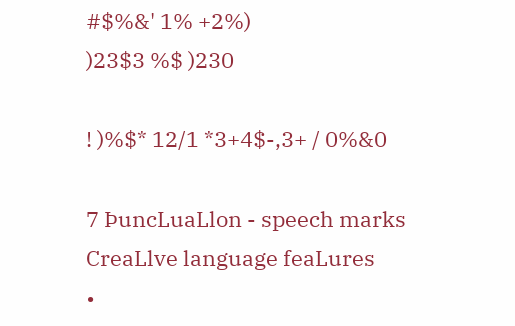#$%&' 1% +2%)
)23$3 %$ )230

! )%$* 12/1 *3+4$-,3+ / 0%&0

7 ÞuncLuaLlon - speech marks
CreaLlve language feaLures
•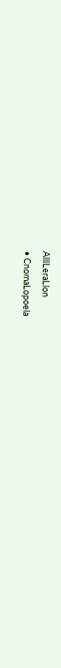AlllLeraLlon
• CnomaLopoela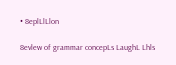• 8eplLlLlon

8evlew of grammar concepLs LaughL Lhls